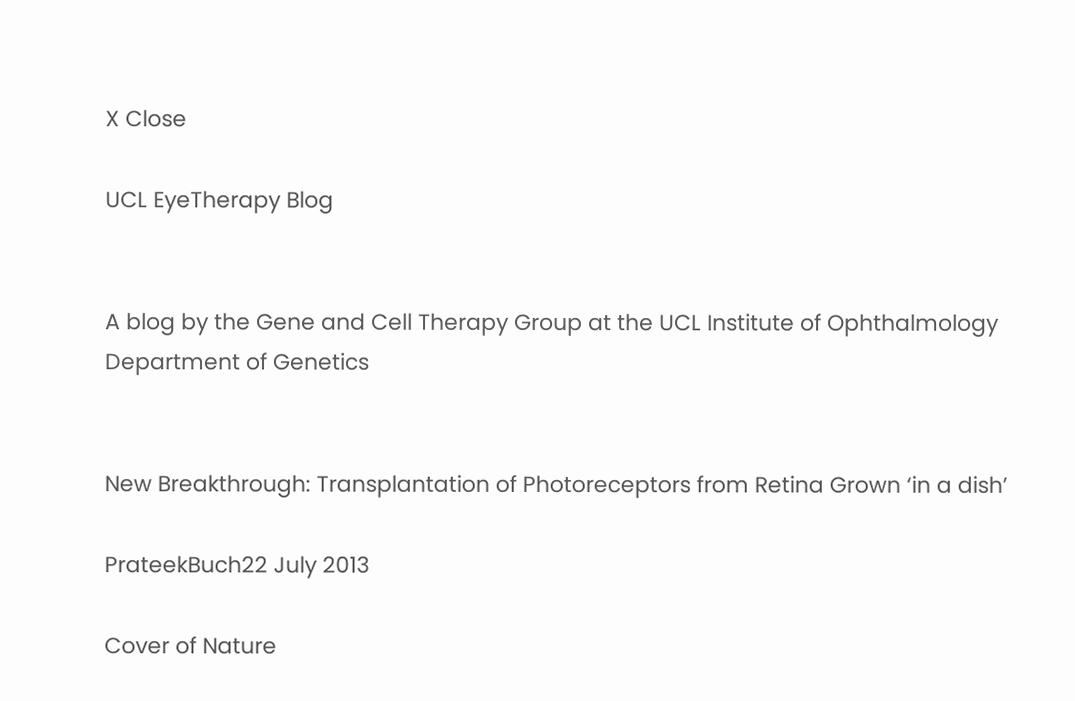X Close

UCL EyeTherapy Blog


A blog by the Gene and Cell Therapy Group at the UCL Institute of Ophthalmology Department of Genetics


New Breakthrough: Transplantation of Photoreceptors from Retina Grown ‘in a dish’

PrateekBuch22 July 2013

Cover of Nature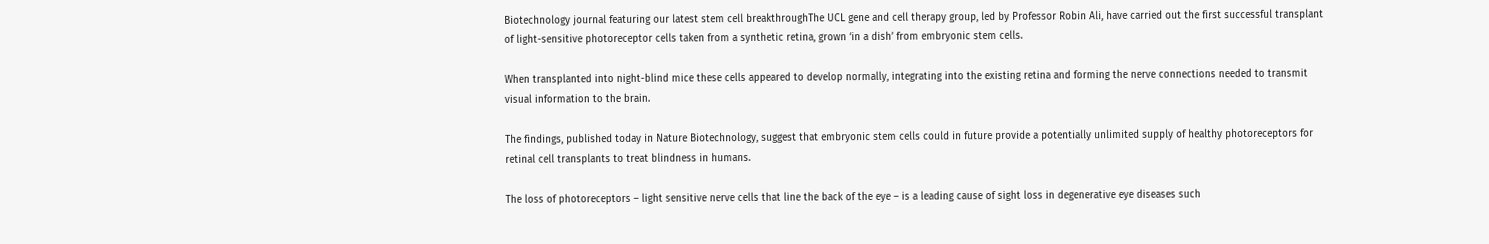Biotechnology journal featuring our latest stem cell breakthroughThe UCL gene and cell therapy group, led by Professor Robin Ali, have carried out the first successful transplant of light-sensitive photoreceptor cells taken from a synthetic retina, grown ‘in a dish’ from embryonic stem cells.

When transplanted into night-blind mice these cells appeared to develop normally, integrating into the existing retina and forming the nerve connections needed to transmit visual information to the brain.

The findings, published today in Nature Biotechnology, suggest that embryonic stem cells could in future provide a potentially unlimited supply of healthy photoreceptors for retinal cell transplants to treat blindness in humans.

The loss of photoreceptors – light sensitive nerve cells that line the back of the eye – is a leading cause of sight loss in degenerative eye diseases such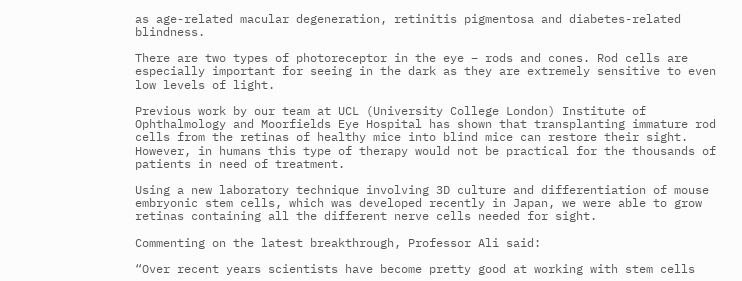as age-related macular degeneration, retinitis pigmentosa and diabetes-related blindness.

There are two types of photoreceptor in the eye – rods and cones. Rod cells are especially important for seeing in the dark as they are extremely sensitive to even low levels of light.

Previous work by our team at UCL (University College London) Institute of Ophthalmology and Moorfields Eye Hospital has shown that transplanting immature rod cells from the retinas of healthy mice into blind mice can restore their sight. However, in humans this type of therapy would not be practical for the thousands of patients in need of treatment.

Using a new laboratory technique involving 3D culture and differentiation of mouse embryonic stem cells, which was developed recently in Japan, we were able to grow retinas containing all the different nerve cells needed for sight.

Commenting on the latest breakthrough, Professor Ali said:

“Over recent years scientists have become pretty good at working with stem cells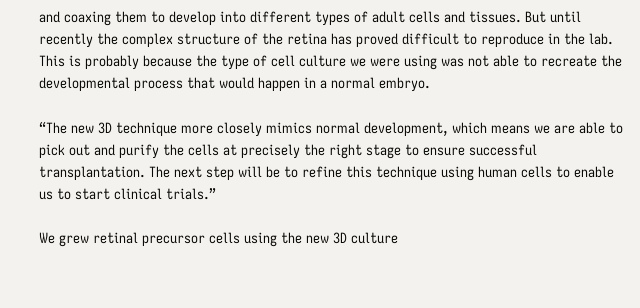and coaxing them to develop into different types of adult cells and tissues. But until recently the complex structure of the retina has proved difficult to reproduce in the lab. This is probably because the type of cell culture we were using was not able to recreate the developmental process that would happen in a normal embryo.

“The new 3D technique more closely mimics normal development, which means we are able to pick out and purify the cells at precisely the right stage to ensure successful transplantation. The next step will be to refine this technique using human cells to enable us to start clinical trials.”

We grew retinal precursor cells using the new 3D culture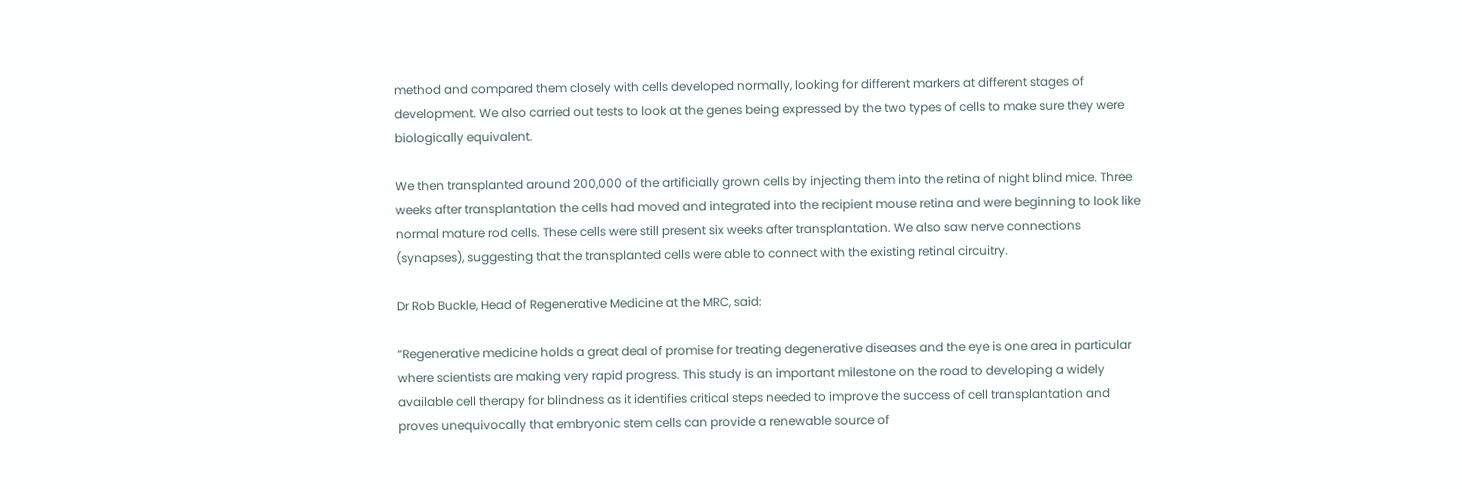method and compared them closely with cells developed normally, looking for different markers at different stages of development. We also carried out tests to look at the genes being expressed by the two types of cells to make sure they were biologically equivalent.

We then transplanted around 200,000 of the artificially grown cells by injecting them into the retina of night blind mice. Three weeks after transplantation the cells had moved and integrated into the recipient mouse retina and were beginning to look like normal mature rod cells. These cells were still present six weeks after transplantation. We also saw nerve connections (synapses), suggesting that the transplanted cells were able to connect with the existing retinal circuitry.

Dr Rob Buckle, Head of Regenerative Medicine at the MRC, said:

“Regenerative medicine holds a great deal of promise for treating degenerative diseases and the eye is one area in particular where scientists are making very rapid progress. This study is an important milestone on the road to developing a widely available cell therapy for blindness as it identifies critical steps needed to improve the success of cell transplantation and proves unequivocally that embryonic stem cells can provide a renewable source of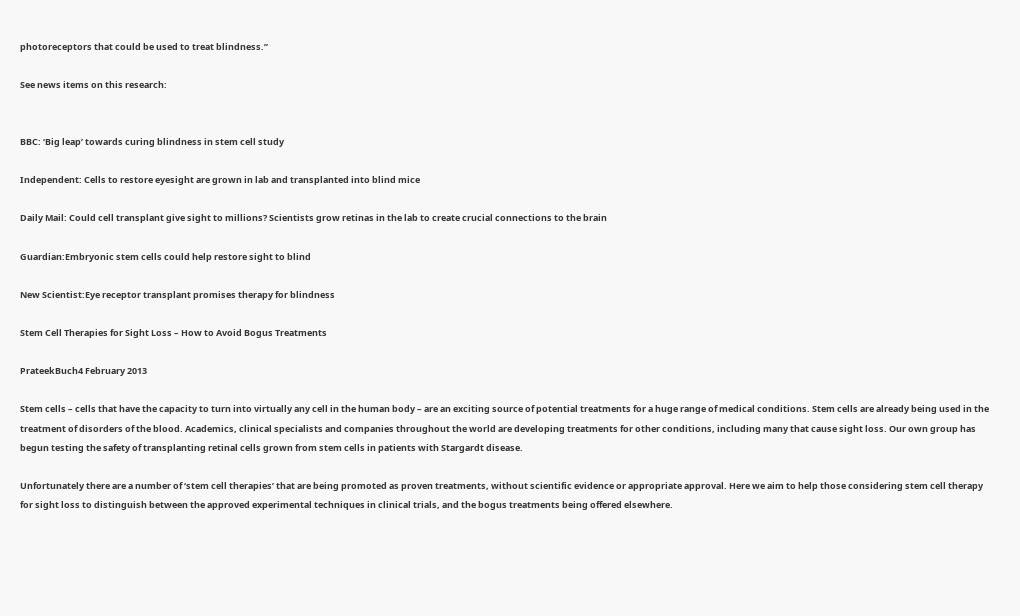photoreceptors that could be used to treat blindness.”

See news items on this research:


BBC: ‘Big leap’ towards curing blindness in stem cell study

Independent: Cells to restore eyesight are grown in lab and transplanted into blind mice

Daily Mail: Could cell transplant give sight to millions? Scientists grow retinas in the lab to create crucial connections to the brain

Guardian:Embryonic stem cells could help restore sight to blind

New Scientist:Eye receptor transplant promises therapy for blindness

Stem Cell Therapies for Sight Loss – How to Avoid Bogus Treatments

PrateekBuch4 February 2013

Stem cells – cells that have the capacity to turn into virtually any cell in the human body – are an exciting source of potential treatments for a huge range of medical conditions. Stem cells are already being used in the treatment of disorders of the blood. Academics, clinical specialists and companies throughout the world are developing treatments for other conditions, including many that cause sight loss. Our own group has begun testing the safety of transplanting retinal cells grown from stem cells in patients with Stargardt disease.

Unfortunately there are a number of ‘stem cell therapies’ that are being promoted as proven treatments, without scientific evidence or appropriate approval. Here we aim to help those considering stem cell therapy for sight loss to distinguish between the approved experimental techniques in clinical trials, and the bogus treatments being offered elsewhere.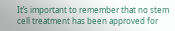It’s important to remember that no stem cell treatment has been approved for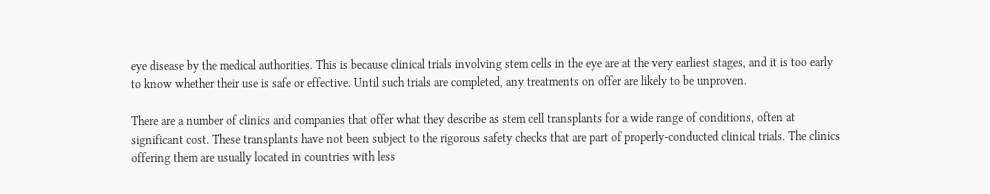eye disease by the medical authorities. This is because clinical trials involving stem cells in the eye are at the very earliest stages, and it is too early to know whether their use is safe or effective. Until such trials are completed, any treatments on offer are likely to be unproven.

There are a number of clinics and companies that offer what they describe as stem cell transplants for a wide range of conditions, often at significant cost. These transplants have not been subject to the rigorous safety checks that are part of properly-conducted clinical trials. The clinics offering them are usually located in countries with less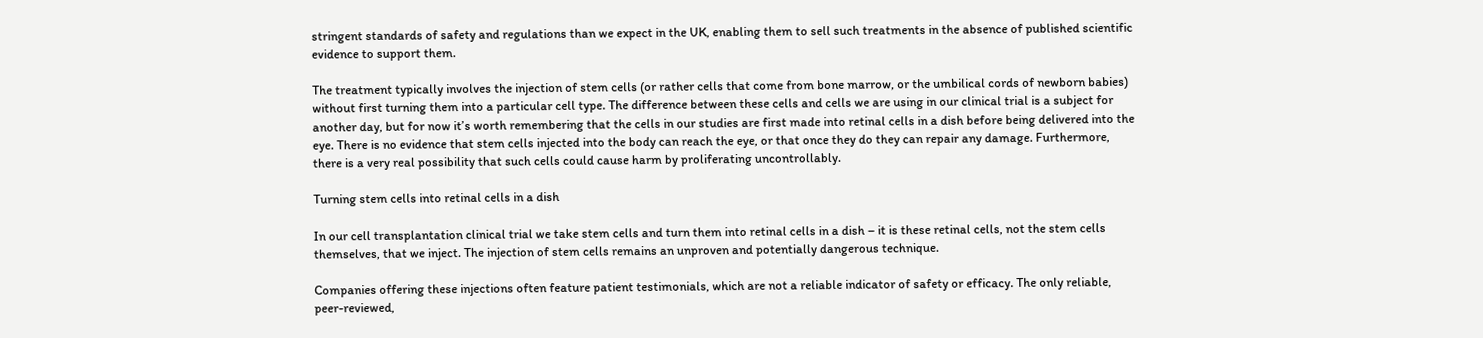stringent standards of safety and regulations than we expect in the UK, enabling them to sell such treatments in the absence of published scientific evidence to support them.

The treatment typically involves the injection of stem cells (or rather cells that come from bone marrow, or the umbilical cords of newborn babies) without first turning them into a particular cell type. The difference between these cells and cells we are using in our clinical trial is a subject for another day, but for now it’s worth remembering that the cells in our studies are first made into retinal cells in a dish before being delivered into the eye. There is no evidence that stem cells injected into the body can reach the eye, or that once they do they can repair any damage. Furthermore, there is a very real possibility that such cells could cause harm by proliferating uncontrollably.

Turning stem cells into retinal cells in a dish

In our cell transplantation clinical trial we take stem cells and turn them into retinal cells in a dish – it is these retinal cells, not the stem cells themselves, that we inject. The injection of stem cells remains an unproven and potentially dangerous technique.

Companies offering these injections often feature patient testimonials, which are not a reliable indicator of safety or efficacy. The only reliable, peer-reviewed,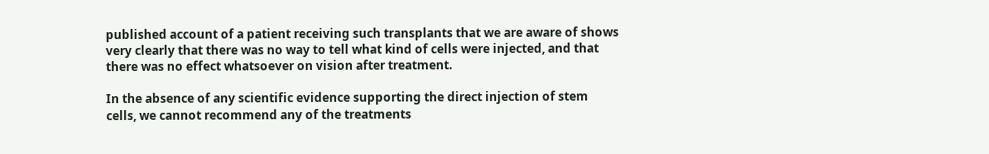published account of a patient receiving such transplants that we are aware of shows very clearly that there was no way to tell what kind of cells were injected, and that there was no effect whatsoever on vision after treatment.

In the absence of any scientific evidence supporting the direct injection of stem cells, we cannot recommend any of the treatments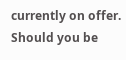currently on offer. Should you be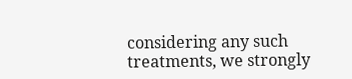considering any such treatments, we strongly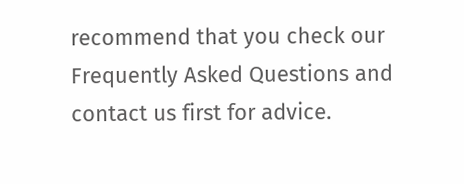recommend that you check our Frequently Asked Questions and contact us first for advice.